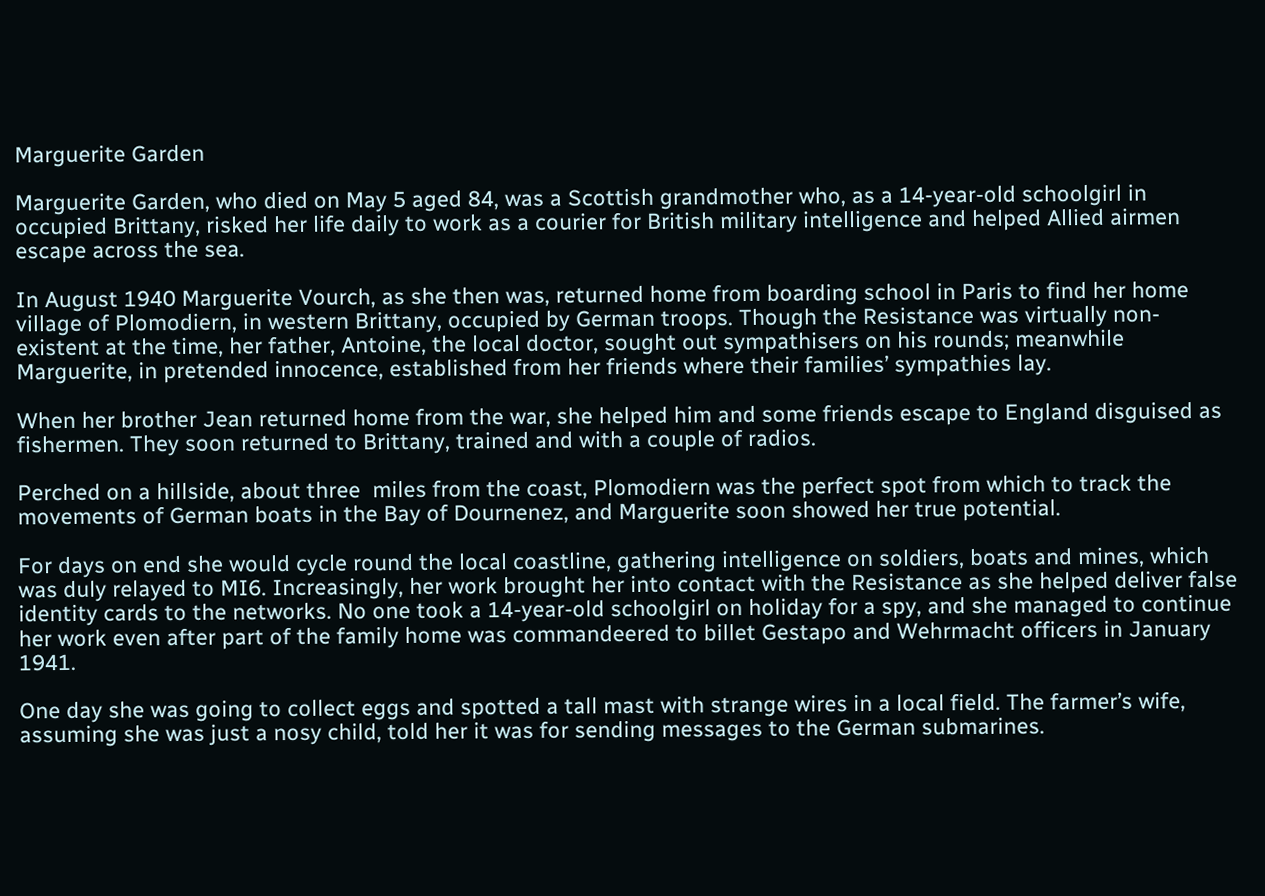Marguerite Garden

Marguerite Garden, who died on May 5 aged 84, was a Scottish grandmother who, as a 14-year-old schoolgirl in occupied Brittany, risked her life daily to work as a courier for British military intelligence and helped Allied airmen escape across the sea.

In August 1940 Marguerite Vourch, as she then was, returned home from boarding school in Paris to find her home village of Plomodiern, in western Brittany, occupied by German troops. Though the Resistance was virtually non-existent at the time, her father, Antoine, the local doctor, sought out sympathisers on his rounds; meanwhile Marguerite, in pretended innocence, established from her friends where their families’ sympathies lay.

When her brother Jean returned home from the war, she helped him and some friends escape to England disguised as fishermen. They soon returned to Brittany, trained and with a couple of radios.

Perched on a hillside, about three  miles from the coast, Plomodiern was the perfect spot from which to track the movements of German boats in the Bay of Dournenez, and Marguerite soon showed her true potential.

For days on end she would cycle round the local coastline, gathering intelligence on soldiers, boats and mines, which was duly relayed to MI6. Increasingly, her work brought her into contact with the Resistance as she helped deliver false identity cards to the networks. No one took a 14-year-old schoolgirl on holiday for a spy, and she managed to continue her work even after part of the family home was commandeered to billet Gestapo and Wehrmacht officers in January 1941.

One day she was going to collect eggs and spotted a tall mast with strange wires in a local field. The farmer’s wife, assuming she was just a nosy child, told her it was for sending messages to the German submarines.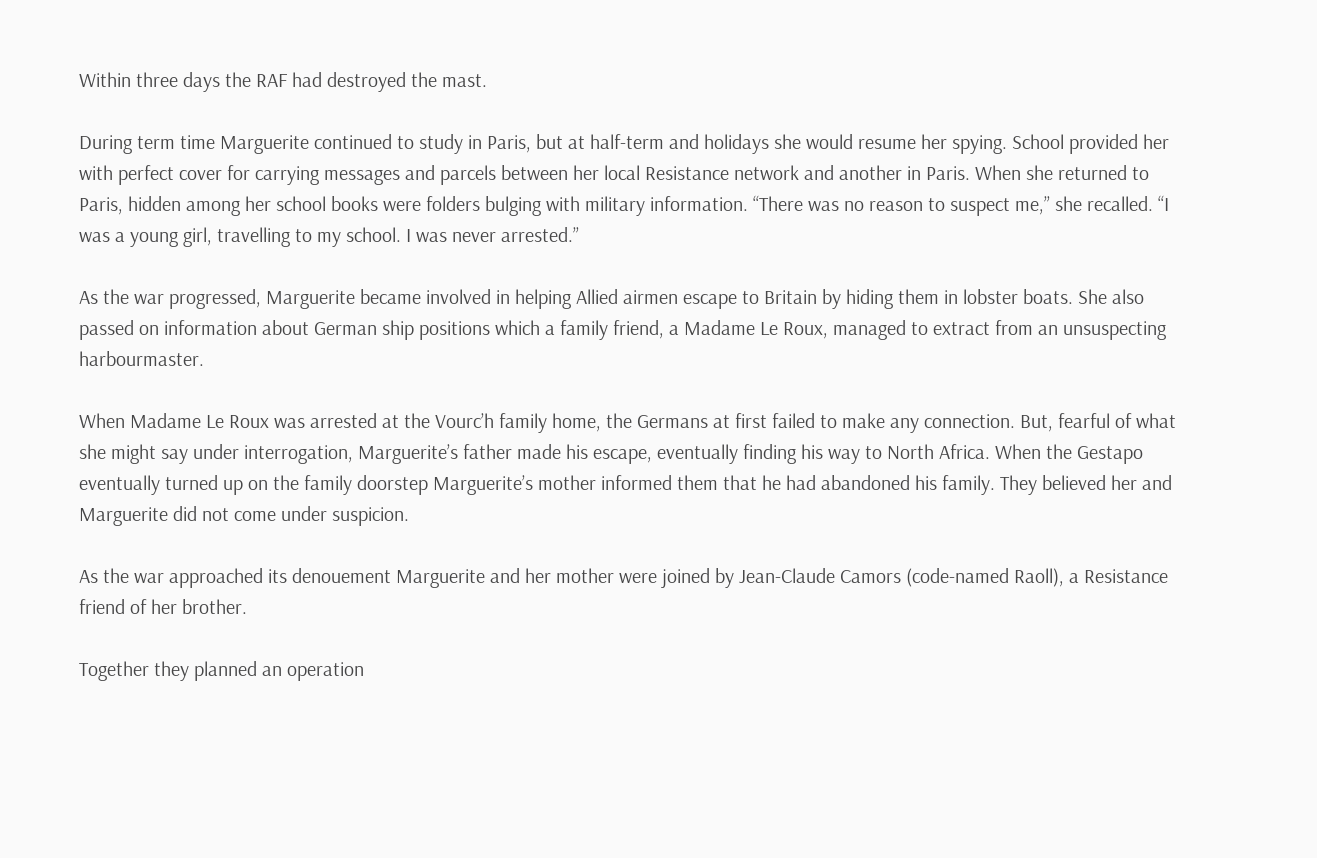Within three days the RAF had destroyed the mast.

During term time Marguerite continued to study in Paris, but at half-term and holidays she would resume her spying. School provided her with perfect cover for carrying messages and parcels between her local Resistance network and another in Paris. When she returned to Paris, hidden among her school books were folders bulging with military information. “There was no reason to suspect me,” she recalled. “I was a young girl, travelling to my school. I was never arrested.”

As the war progressed, Marguerite became involved in helping Allied airmen escape to Britain by hiding them in lobster boats. She also passed on information about German ship positions which a family friend, a Madame Le Roux, managed to extract from an unsuspecting harbourmaster.

When Madame Le Roux was arrested at the Vourc’h family home, the Germans at first failed to make any connection. But, fearful of what she might say under interrogation, Marguerite’s father made his escape, eventually finding his way to North Africa. When the Gestapo eventually turned up on the family doorstep Marguerite’s mother informed them that he had abandoned his family. They believed her and Marguerite did not come under suspicion.

As the war approached its denouement Marguerite and her mother were joined by Jean-Claude Camors (code-named Raoll), a Resistance friend of her brother.

Together they planned an operation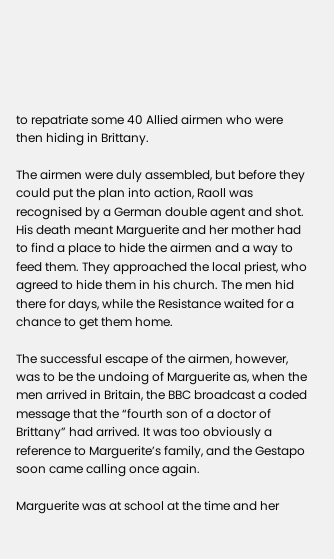to repatriate some 40 Allied airmen who were then hiding in Brittany.

The airmen were duly assembled, but before they could put the plan into action, Raoll was recognised by a German double agent and shot. His death meant Marguerite and her mother had to find a place to hide the airmen and a way to feed them. They approached the local priest, who agreed to hide them in his church. The men hid there for days, while the Resistance waited for a chance to get them home.

The successful escape of the airmen, however, was to be the undoing of Marguerite as, when the men arrived in Britain, the BBC broadcast a coded message that the “fourth son of a doctor of Brittany” had arrived. It was too obviously a reference to Marguerite’s family, and the Gestapo soon came calling once again.

Marguerite was at school at the time and her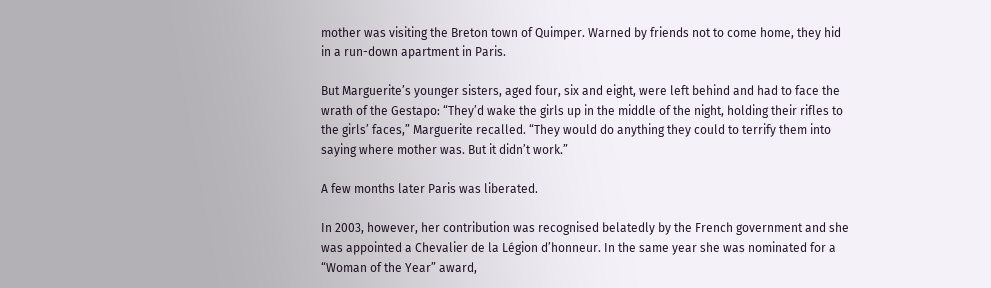mother was visiting the Breton town of Quimper. Warned by friends not to come home, they hid in a run-down apartment in Paris.

But Marguerite’s younger sisters, aged four, six and eight, were left behind and had to face the wrath of the Gestapo: “They’d wake the girls up in the middle of the night, holding their rifles to the girls’ faces,” Marguerite recalled. “They would do anything they could to terrify them into saying where mother was. But it didn’t work.”

A few months later Paris was liberated.

In 2003, however, her contribution was recognised belatedly by the French government and she was appointed a Chevalier de la Légion d’honneur. In the same year she was nominated for a “Woman of the Year” award,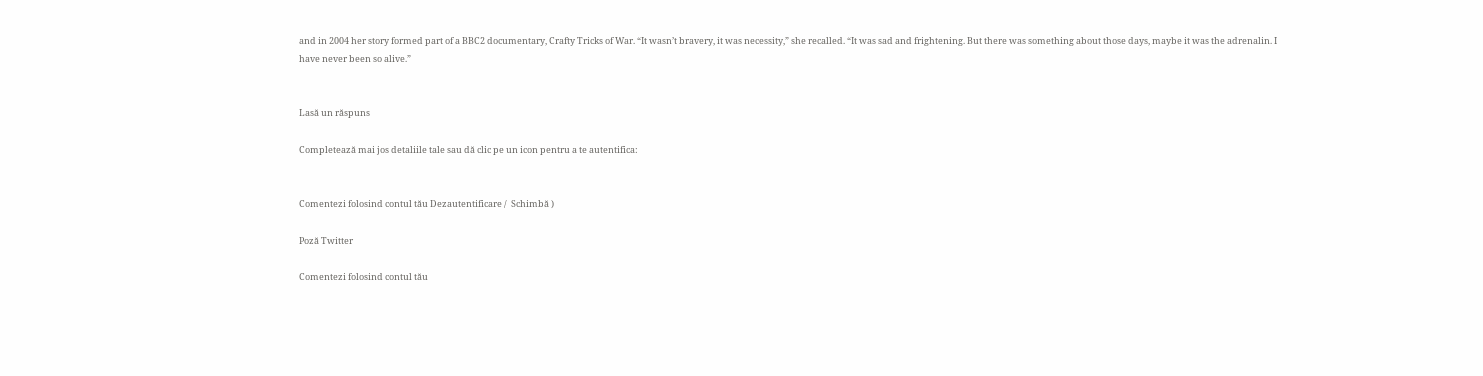and in 2004 her story formed part of a BBC2 documentary, Crafty Tricks of War. “It wasn’t bravery, it was necessity,” she recalled. “It was sad and frightening. But there was something about those days, maybe it was the adrenalin. I have never been so alive.”


Lasă un răspuns

Completează mai jos detaliile tale sau dă clic pe un icon pentru a te autentifica:


Comentezi folosind contul tău Dezautentificare /  Schimbă )

Poză Twitter

Comentezi folosind contul tău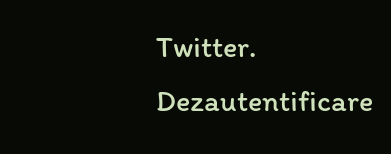Twitter. Dezautentificare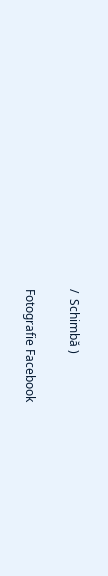/  Schimbă )

Fotografie Facebook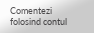Comentezi folosind contul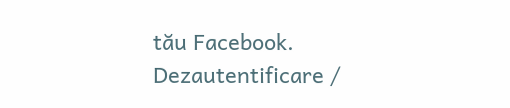tău Facebook. Dezautentificare /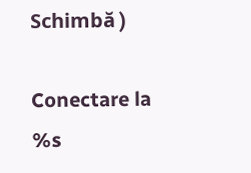Schimbă )

Conectare la %s